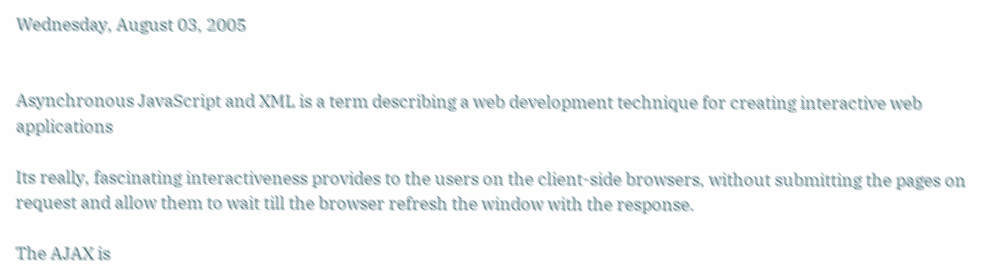Wednesday, August 03, 2005


Asynchronous JavaScript and XML is a term describing a web development technique for creating interactive web applications

Its really, fascinating interactiveness provides to the users on the client-side browsers, without submitting the pages on request and allow them to wait till the browser refresh the window with the response.

The AJAX is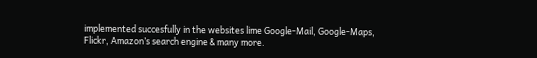implemented succesfully in the websites lime Google-Mail, Google-Maps, Flickr, Amazon’s search engine & many more.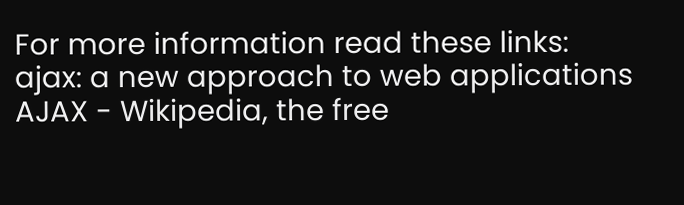For more information read these links:
ajax: a new approach to web applications
AJAX - Wikipedia, the free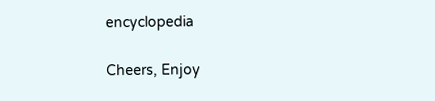encyclopedia

Cheers, Enjoy